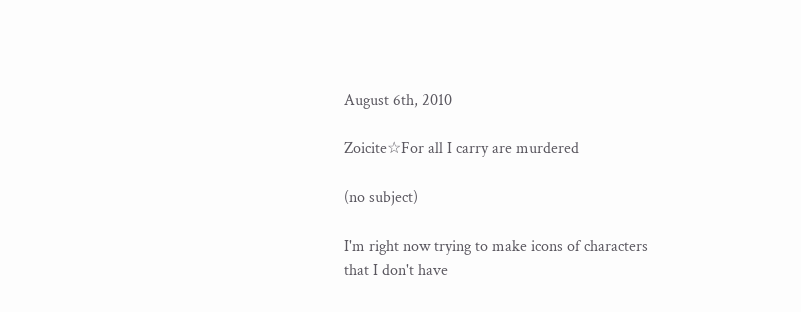August 6th, 2010

Zoicite☆For all I carry are murdered

(no subject)

I'm right now trying to make icons of characters that I don't have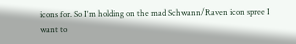icons for. So I'm holding on the mad Schwann/Raven icon spree I want to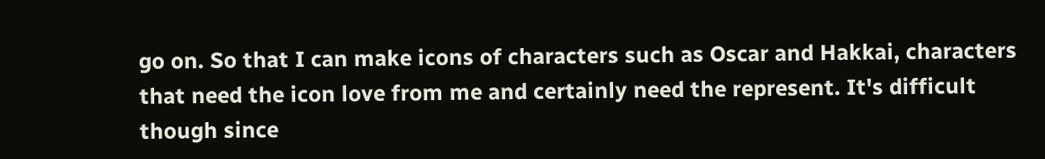go on. So that I can make icons of characters such as Oscar and Hakkai, characters that need the icon love from me and certainly need the represent. It's difficult though since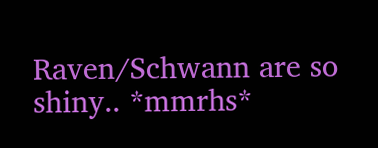Raven/Schwann are so shiny.. *mmrhs*